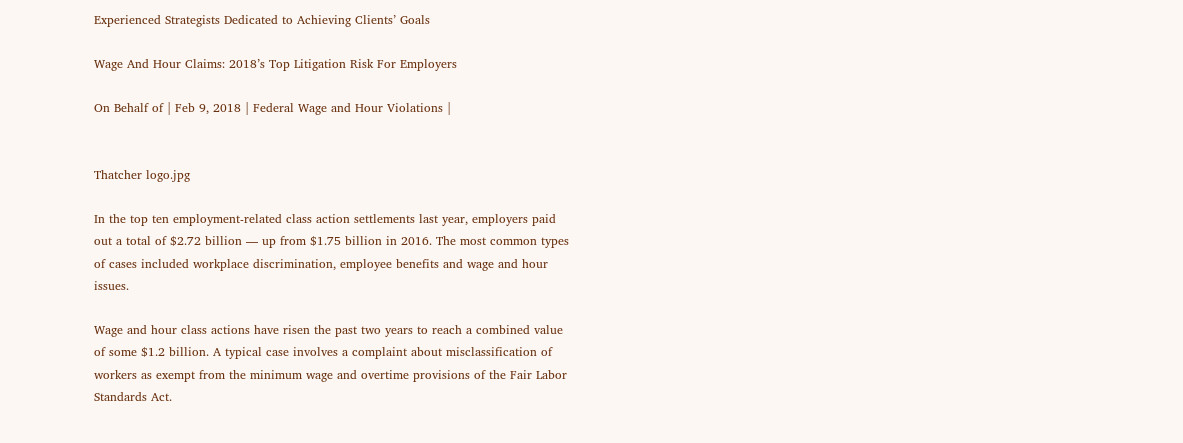Experienced Strategists Dedicated to Achieving Clients’ Goals

Wage And Hour Claims: 2018’s Top Litigation Risk For Employers

On Behalf of | Feb 9, 2018 | Federal Wage and Hour Violations |


Thatcher logo.jpg

In the top ten employment-related class action settlements last year, employers paid out a total of $2.72 billion — up from $1.75 billion in 2016. The most common types of cases included workplace discrimination, employee benefits and wage and hour issues.

Wage and hour class actions have risen the past two years to reach a combined value of some $1.2 billion. A typical case involves a complaint about misclassification of workers as exempt from the minimum wage and overtime provisions of the Fair Labor Standards Act.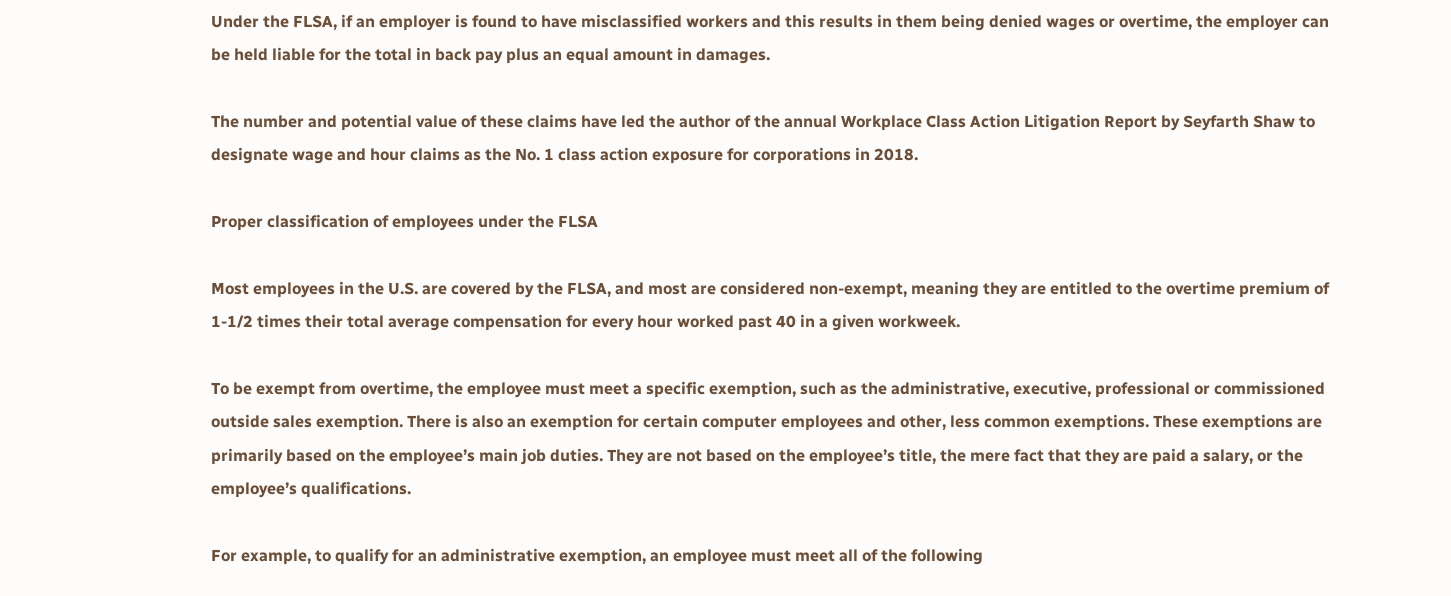Under the FLSA, if an employer is found to have misclassified workers and this results in them being denied wages or overtime, the employer can be held liable for the total in back pay plus an equal amount in damages.

The number and potential value of these claims have led the author of the annual Workplace Class Action Litigation Report by Seyfarth Shaw to designate wage and hour claims as the No. 1 class action exposure for corporations in 2018.

Proper classification of employees under the FLSA

Most employees in the U.S. are covered by the FLSA, and most are considered non-exempt, meaning they are entitled to the overtime premium of 1-1/2 times their total average compensation for every hour worked past 40 in a given workweek.

To be exempt from overtime, the employee must meet a specific exemption, such as the administrative, executive, professional or commissioned outside sales exemption. There is also an exemption for certain computer employees and other, less common exemptions. These exemptions are primarily based on the employee’s main job duties. They are not based on the employee’s title, the mere fact that they are paid a salary, or the employee’s qualifications.

For example, to qualify for an administrative exemption, an employee must meet all of the following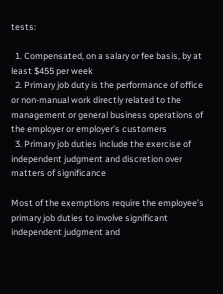tests:

  1. Compensated, on a salary or fee basis, by at least $455 per week
  2. Primary job duty is the performance of office or non-manual work directly related to the management or general business operations of the employer or employer’s customers
  3. Primary job duties include the exercise of independent judgment and discretion over matters of significance

Most of the exemptions require the employee’s primary job duties to involve significant independent judgment and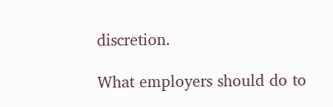discretion.

What employers should do to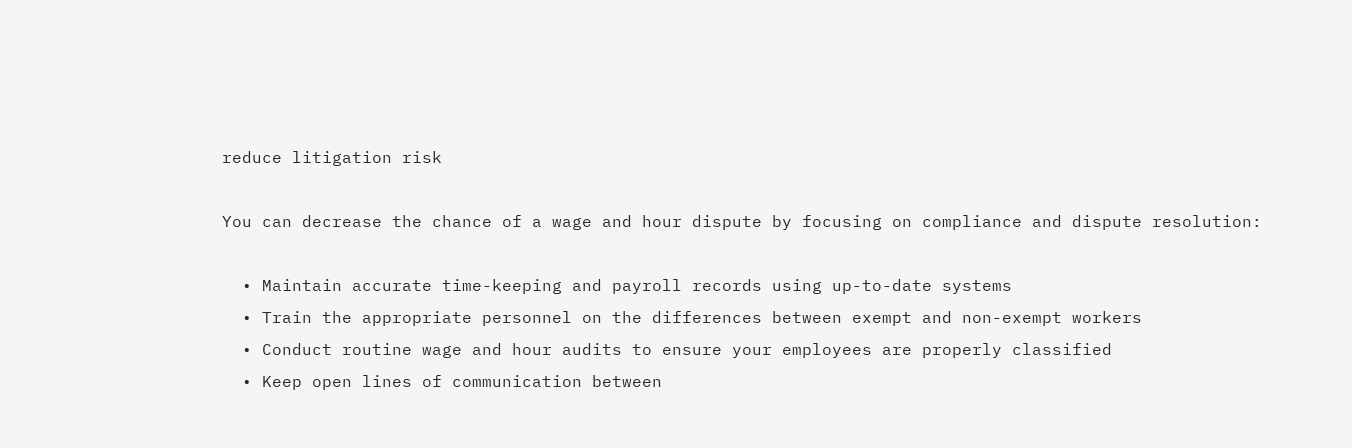reduce litigation risk

You can decrease the chance of a wage and hour dispute by focusing on compliance and dispute resolution:

  • Maintain accurate time-keeping and payroll records using up-to-date systems
  • Train the appropriate personnel on the differences between exempt and non-exempt workers
  • Conduct routine wage and hour audits to ensure your employees are properly classified
  • Keep open lines of communication between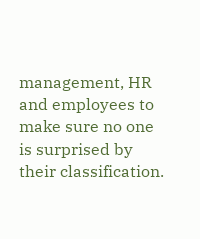management, HR and employees to make sure no one is surprised by their classification.